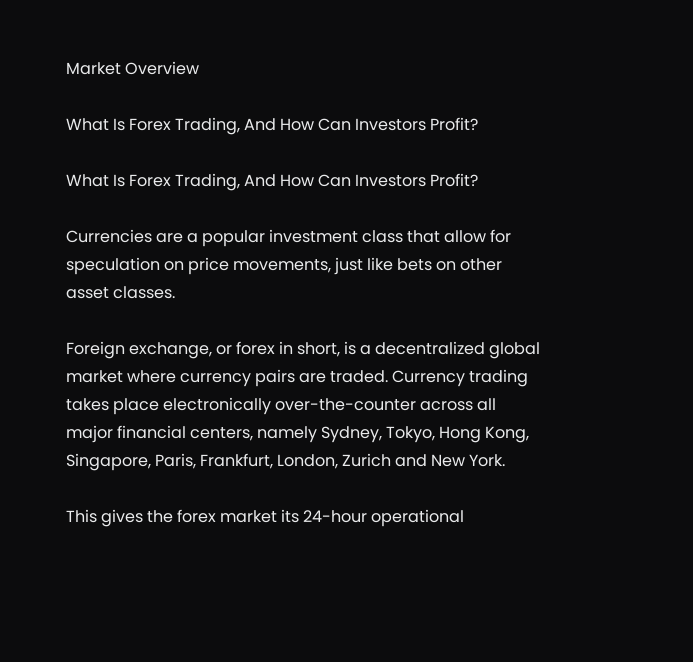Market Overview

What Is Forex Trading, And How Can Investors Profit?

What Is Forex Trading, And How Can Investors Profit?

Currencies are a popular investment class that allow for speculation on price movements, just like bets on other asset classes.

Foreign exchange, or forex in short, is a decentralized global market where currency pairs are traded. Currency trading takes place electronically over-the-counter across all major financial centers, namely Sydney, Tokyo, Hong Kong, Singapore, Paris, Frankfurt, London, Zurich and New York.

This gives the forex market its 24-hour operational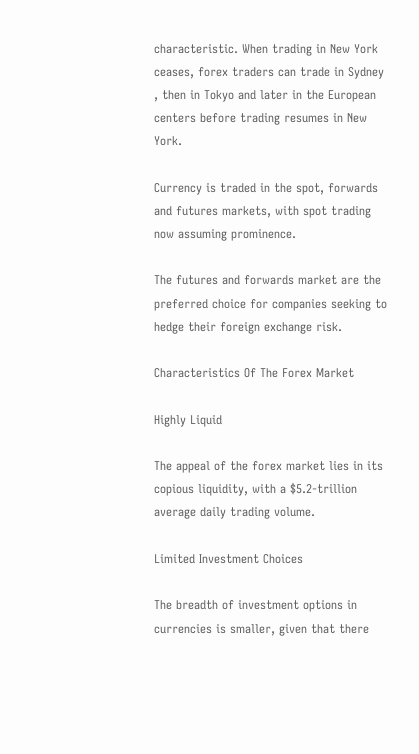characteristic. When trading in New York ceases, forex traders can trade in Sydney , then in Tokyo and later in the European centers before trading resumes in New York.

Currency is traded in the spot, forwards and futures markets, with spot trading now assuming prominence.

The futures and forwards market are the preferred choice for companies seeking to hedge their foreign exchange risk.

Characteristics Of The Forex Market

Highly Liquid

The appeal of the forex market lies in its copious liquidity, with a $5.2-trillion average daily trading volume.

Limited Investment Choices

The breadth of investment options in currencies is smaller, given that there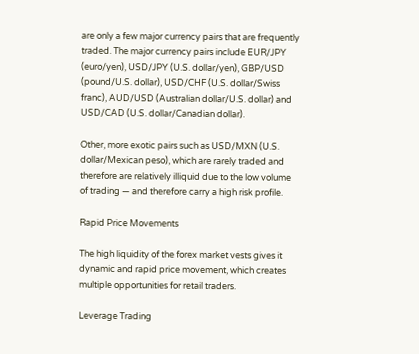are only a few major currency pairs that are frequently traded. The major currency pairs include EUR/JPY (euro/yen), USD/JPY (U.S. dollar/yen), GBP/USD (pound/U.S. dollar), USD/CHF (U.S. dollar/Swiss franc), AUD/USD (Australian dollar/U.S. dollar) and USD/CAD (U.S. dollar/Canadian dollar).

Other, more exotic pairs such as USD/MXN (U.S. dollar/Mexican peso), which are rarely traded and therefore are relatively illiquid due to the low volume of trading — and therefore carry a high risk profile.

Rapid Price Movements

The high liquidity of the forex market vests gives it dynamic and rapid price movement, which creates multiple opportunities for retail traders.

Leverage Trading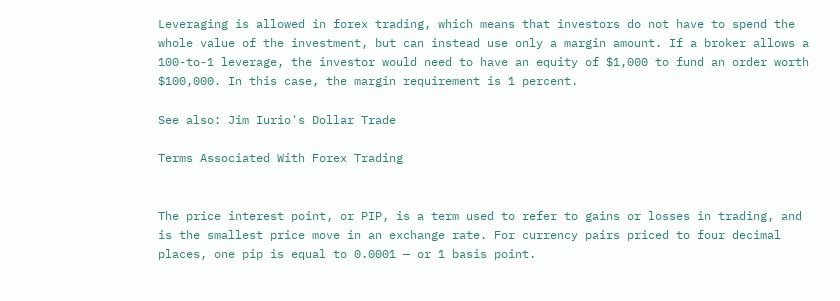Leveraging is allowed in forex trading, which means that investors do not have to spend the whole value of the investment, but can instead use only a margin amount. If a broker allows a 100-to-1 leverage, the investor would need to have an equity of $1,000 to fund an order worth $100,000. In this case, the margin requirement is 1 percent.

See also: Jim Iurio's Dollar Trade

Terms Associated With Forex Trading


The price interest point, or PIP, is a term used to refer to gains or losses in trading, and is the smallest price move in an exchange rate. For currency pairs priced to four decimal places, one pip is equal to 0.0001 — or 1 basis point.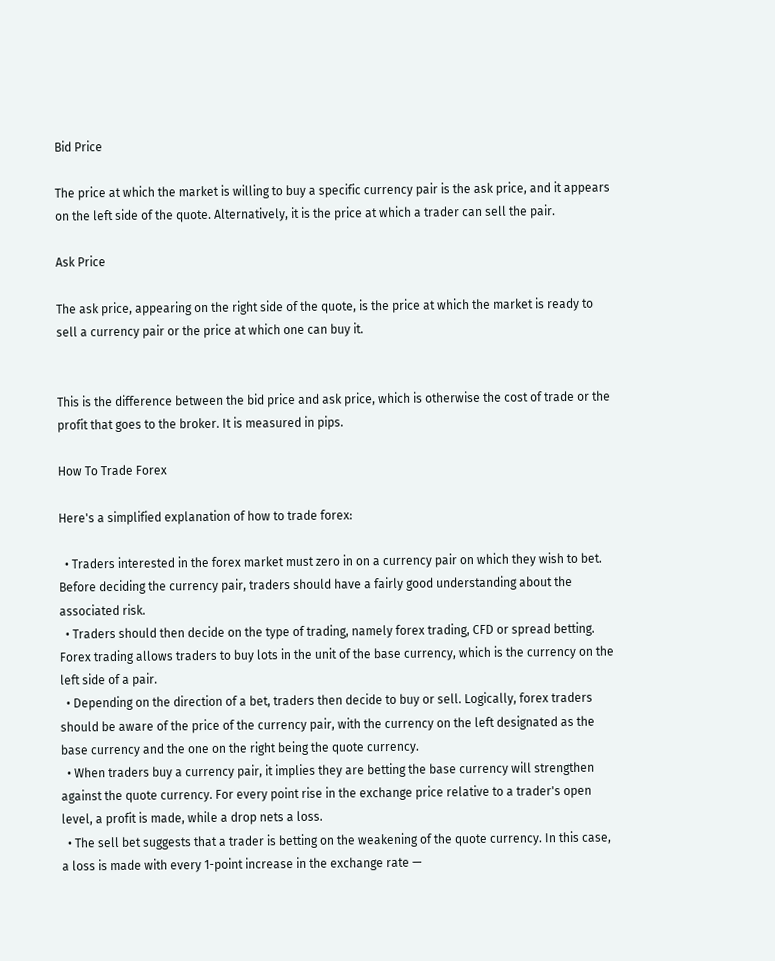Bid Price

The price at which the market is willing to buy a specific currency pair is the ask price, and it appears on the left side of the quote. Alternatively, it is the price at which a trader can sell the pair.

Ask Price

The ask price, appearing on the right side of the quote, is the price at which the market is ready to sell a currency pair or the price at which one can buy it.


This is the difference between the bid price and ask price, which is otherwise the cost of trade or the profit that goes to the broker. It is measured in pips.

How To Trade Forex

Here's a simplified explanation of how to trade forex:

  • Traders interested in the forex market must zero in on a currency pair on which they wish to bet. Before deciding the currency pair, traders should have a fairly good understanding about the associated risk.
  • Traders should then decide on the type of trading, namely forex trading, CFD or spread betting. Forex trading allows traders to buy lots in the unit of the base currency, which is the currency on the left side of a pair.
  • Depending on the direction of a bet, traders then decide to buy or sell. Logically, forex traders should be aware of the price of the currency pair, with the currency on the left designated as the base currency and the one on the right being the quote currency.
  • When traders buy a currency pair, it implies they are betting the base currency will strengthen against the quote currency. For every point rise in the exchange price relative to a trader's open level, a profit is made, while a drop nets a loss.
  • The sell bet suggests that a trader is betting on the weakening of the quote currency. In this case, a loss is made with every 1-point increase in the exchange rate —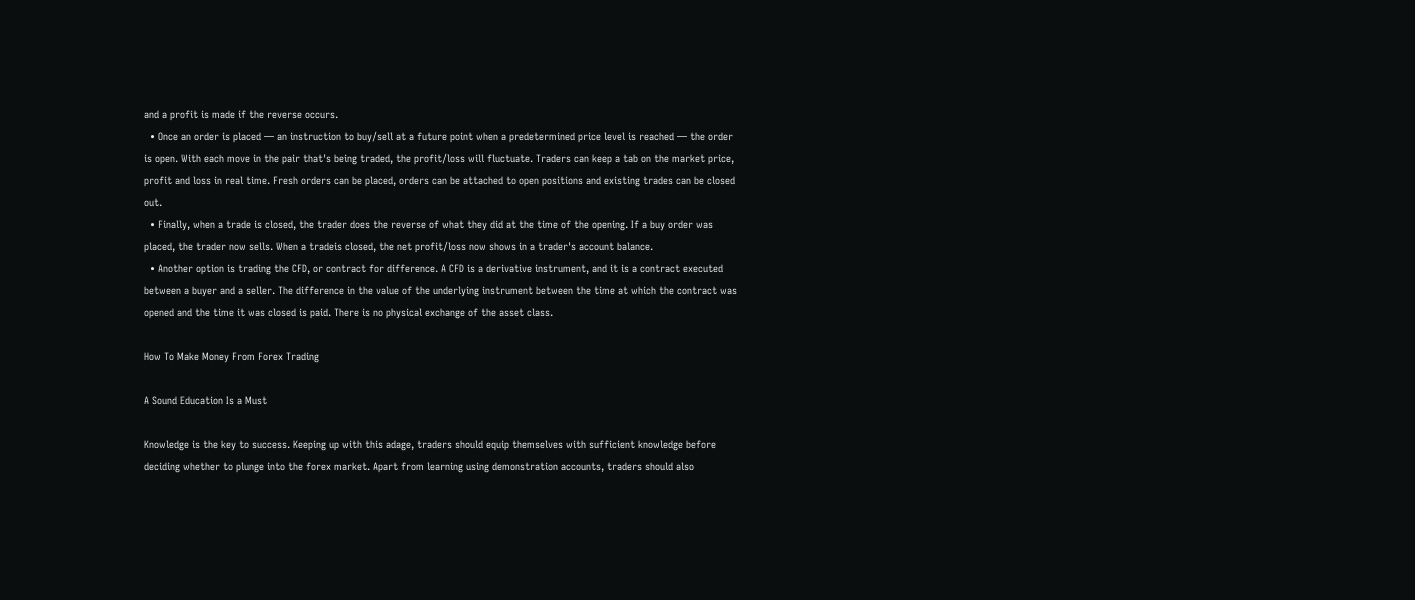and a profit is made if the reverse occurs.
  • Once an order is placed — an instruction to buy/sell at a future point when a predetermined price level is reached — the order is open. With each move in the pair that's being traded, the profit/loss will fluctuate. Traders can keep a tab on the market price, profit and loss in real time. Fresh orders can be placed, orders can be attached to open positions and existing trades can be closed out.
  • Finally, when a trade is closed, the trader does the reverse of what they did at the time of the opening. If a buy order was placed, the trader now sells. When a tradeis closed, the net profit/loss now shows in a trader's account balance.
  • Another option is trading the CFD, or contract for difference. A CFD is a derivative instrument, and it is a contract executed between a buyer and a seller. The difference in the value of the underlying instrument between the time at which the contract was opened and the time it was closed is paid. There is no physical exchange of the asset class.

How To Make Money From Forex Trading

A Sound Education Is a Must

Knowledge is the key to success. Keeping up with this adage, traders should equip themselves with sufficient knowledge before deciding whether to plunge into the forex market. Apart from learning using demonstration accounts, traders should also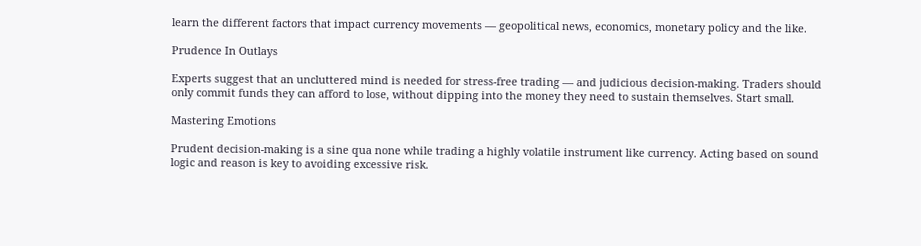learn the different factors that impact currency movements — geopolitical news, economics, monetary policy and the like.

Prudence In Outlays

Experts suggest that an uncluttered mind is needed for stress-free trading — and judicious decision-making. Traders should only commit funds they can afford to lose, without dipping into the money they need to sustain themselves. Start small.

Mastering Emotions

Prudent decision-making is a sine qua none while trading a highly volatile instrument like currency. Acting based on sound logic and reason is key to avoiding excessive risk.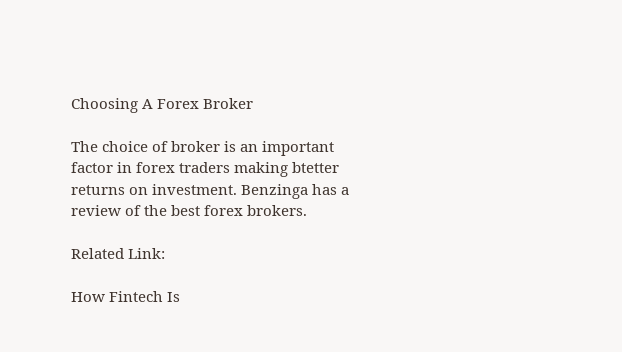Choosing A Forex Broker

The choice of broker is an important factor in forex traders making btetter returns on investment. Benzinga has a review of the best forex brokers.

Related Link:

How Fintech Is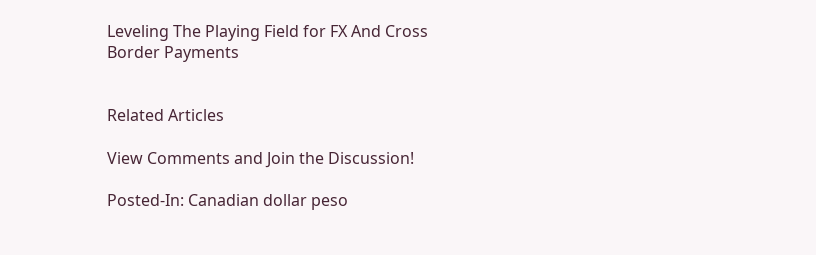Leveling The Playing Field for FX And Cross Border Payments


Related Articles

View Comments and Join the Discussion!

Posted-In: Canadian dollar peso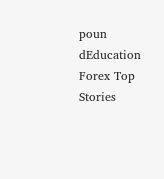poun dEducation Forex Top Stories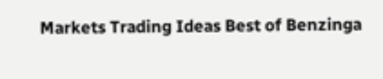Markets Trading Ideas Best of Benzinga